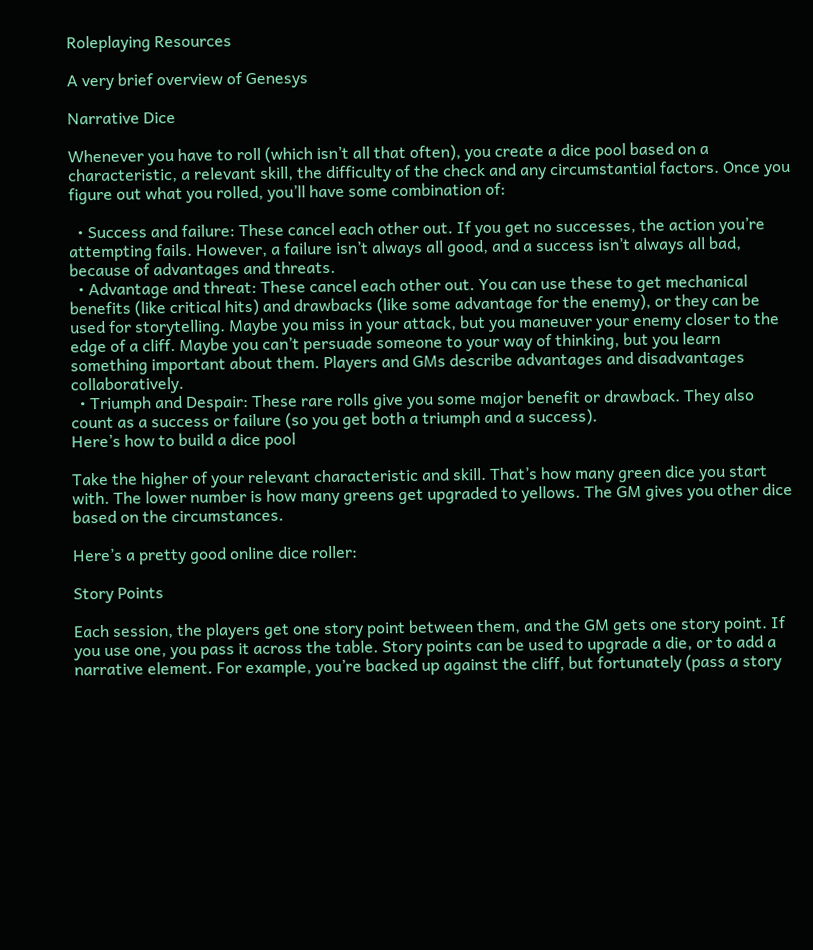Roleplaying Resources

A very brief overview of Genesys

Narrative Dice

Whenever you have to roll (which isn’t all that often), you create a dice pool based on a characteristic, a relevant skill, the difficulty of the check and any circumstantial factors. Once you figure out what you rolled, you’ll have some combination of:

  • Success and failure: These cancel each other out. If you get no successes, the action you’re attempting fails. However, a failure isn’t always all good, and a success isn’t always all bad, because of advantages and threats.
  • Advantage and threat: These cancel each other out. You can use these to get mechanical benefits (like critical hits) and drawbacks (like some advantage for the enemy), or they can be used for storytelling. Maybe you miss in your attack, but you maneuver your enemy closer to the edge of a cliff. Maybe you can’t persuade someone to your way of thinking, but you learn something important about them. Players and GMs describe advantages and disadvantages collaboratively.
  • Triumph and Despair: These rare rolls give you some major benefit or drawback. They also count as a success or failure (so you get both a triumph and a success).
Here’s how to build a dice pool

Take the higher of your relevant characteristic and skill. That’s how many green dice you start with. The lower number is how many greens get upgraded to yellows. The GM gives you other dice based on the circumstances.

Here’s a pretty good online dice roller:

Story Points

Each session, the players get one story point between them, and the GM gets one story point. If you use one, you pass it across the table. Story points can be used to upgrade a die, or to add a narrative element. For example, you’re backed up against the cliff, but fortunately (pass a story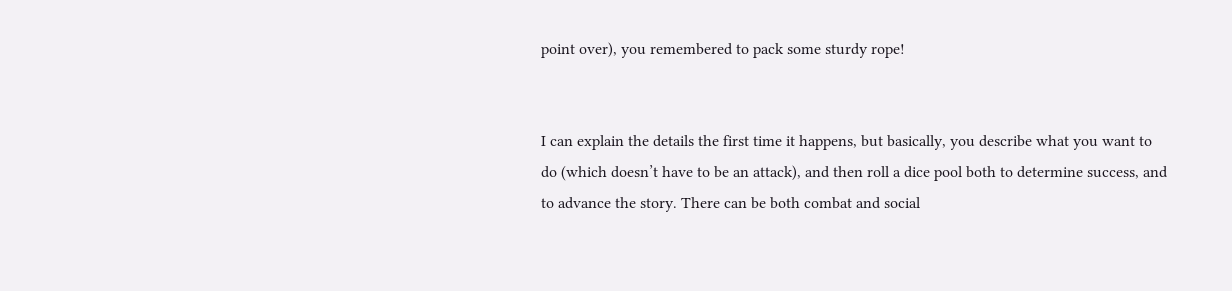point over), you remembered to pack some sturdy rope!


I can explain the details the first time it happens, but basically, you describe what you want to do (which doesn’t have to be an attack), and then roll a dice pool both to determine success, and to advance the story. There can be both combat and social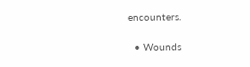encounters.

  • Wounds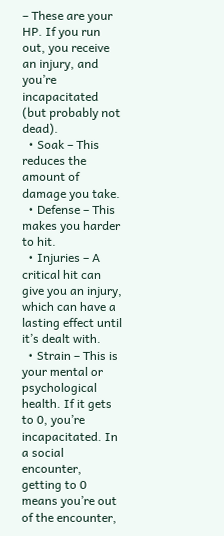– These are your HP. If you run out, you receive an injury, and you’re incapacitated (but probably not dead).
  • Soak – This reduces the amount of damage you take.
  • Defense – This makes you harder to hit.
  • Injuries – A critical hit can give you an injury, which can have a lasting effect until it’s dealt with.
  • Strain – This is your mental or psychological health. If it gets to 0, you’re incapacitated. In a social encounter, getting to 0 means you’re out of the encounter,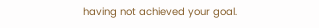having not achieved your goal.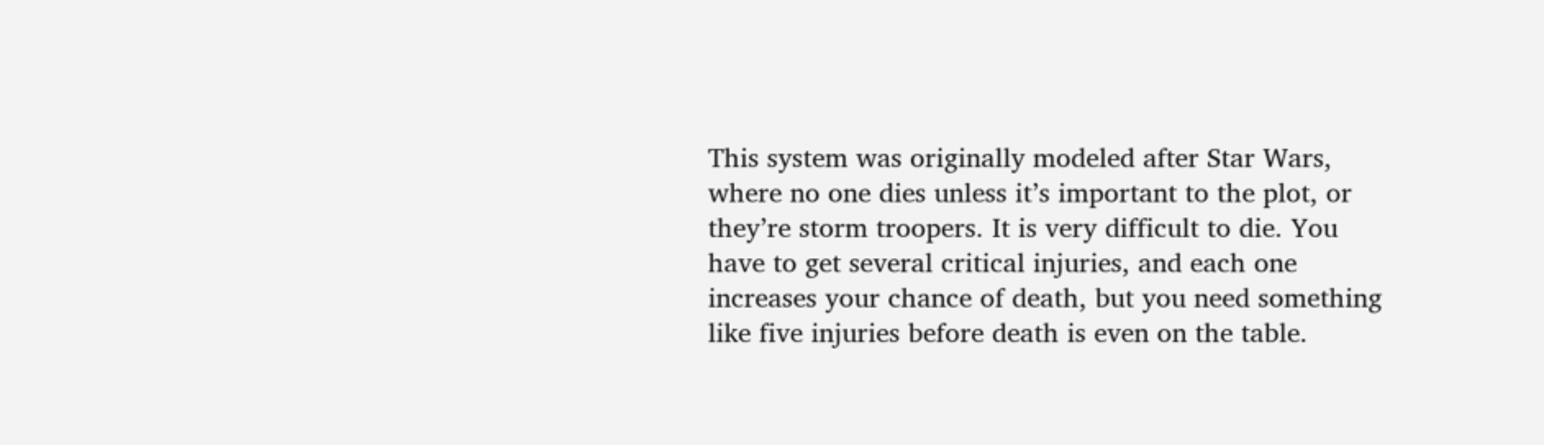This system was originally modeled after Star Wars, where no one dies unless it’s important to the plot, or they’re storm troopers. It is very difficult to die. You have to get several critical injuries, and each one increases your chance of death, but you need something like five injuries before death is even on the table.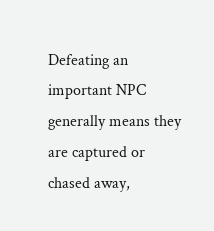Defeating an important NPC generally means they are captured or chased away,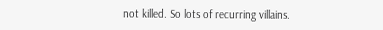not killed. So lots of recurring villains.